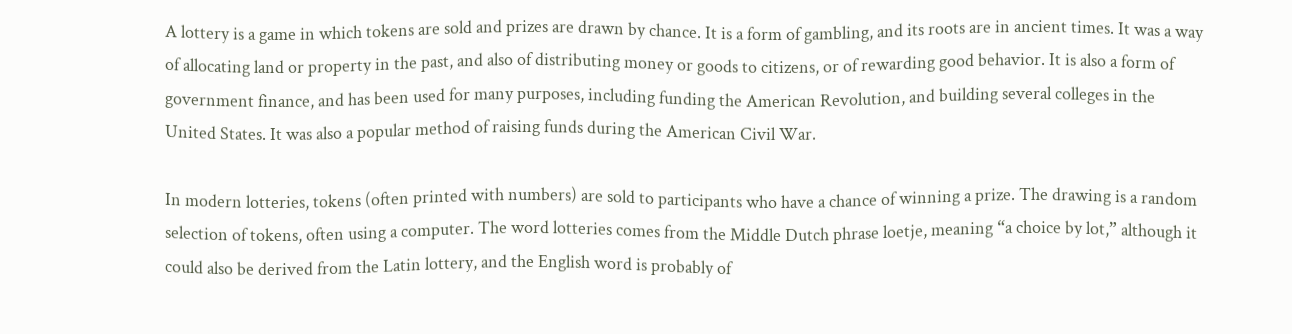A lottery is a game in which tokens are sold and prizes are drawn by chance. It is a form of gambling, and its roots are in ancient times. It was a way of allocating land or property in the past, and also of distributing money or goods to citizens, or of rewarding good behavior. It is also a form of government finance, and has been used for many purposes, including funding the American Revolution, and building several colleges in the United States. It was also a popular method of raising funds during the American Civil War.

In modern lotteries, tokens (often printed with numbers) are sold to participants who have a chance of winning a prize. The drawing is a random selection of tokens, often using a computer. The word lotteries comes from the Middle Dutch phrase loetje, meaning “a choice by lot,” although it could also be derived from the Latin lottery, and the English word is probably of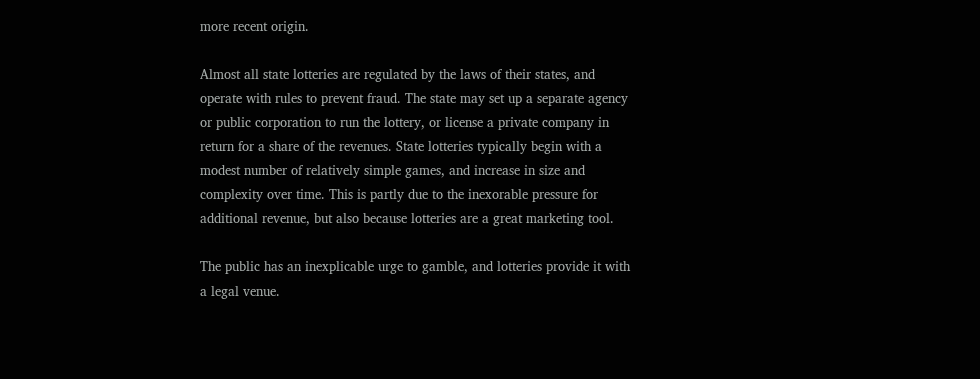more recent origin.

Almost all state lotteries are regulated by the laws of their states, and operate with rules to prevent fraud. The state may set up a separate agency or public corporation to run the lottery, or license a private company in return for a share of the revenues. State lotteries typically begin with a modest number of relatively simple games, and increase in size and complexity over time. This is partly due to the inexorable pressure for additional revenue, but also because lotteries are a great marketing tool.

The public has an inexplicable urge to gamble, and lotteries provide it with a legal venue.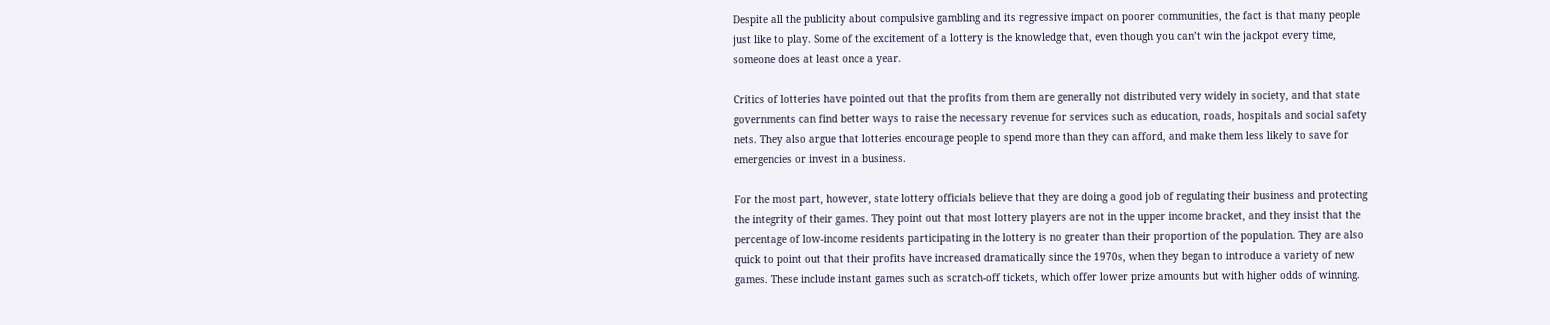Despite all the publicity about compulsive gambling and its regressive impact on poorer communities, the fact is that many people just like to play. Some of the excitement of a lottery is the knowledge that, even though you can’t win the jackpot every time, someone does at least once a year.

Critics of lotteries have pointed out that the profits from them are generally not distributed very widely in society, and that state governments can find better ways to raise the necessary revenue for services such as education, roads, hospitals and social safety nets. They also argue that lotteries encourage people to spend more than they can afford, and make them less likely to save for emergencies or invest in a business.

For the most part, however, state lottery officials believe that they are doing a good job of regulating their business and protecting the integrity of their games. They point out that most lottery players are not in the upper income bracket, and they insist that the percentage of low-income residents participating in the lottery is no greater than their proportion of the population. They are also quick to point out that their profits have increased dramatically since the 1970s, when they began to introduce a variety of new games. These include instant games such as scratch-off tickets, which offer lower prize amounts but with higher odds of winning.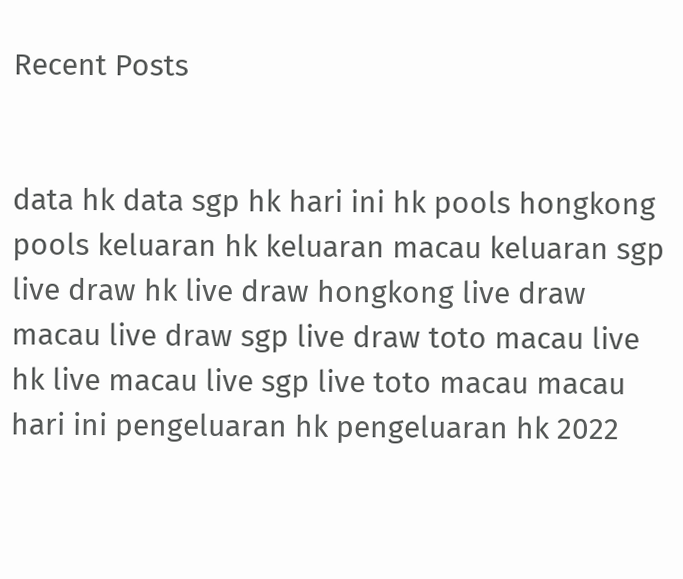Recent Posts


data hk data sgp hk hari ini hk pools hongkong pools keluaran hk keluaran macau keluaran sgp live draw hk live draw hongkong live draw macau live draw sgp live draw toto macau live hk live macau live sgp live toto macau macau hari ini pengeluaran hk pengeluaran hk 2022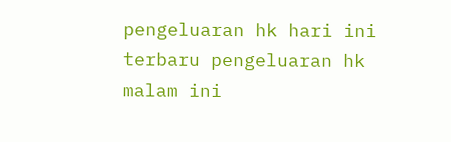pengeluaran hk hari ini terbaru pengeluaran hk malam ini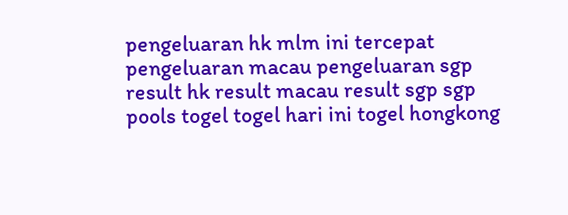pengeluaran hk mlm ini tercepat pengeluaran macau pengeluaran sgp result hk result macau result sgp sgp pools togel togel hari ini togel hongkong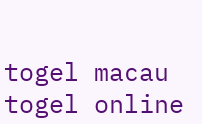togel macau togel online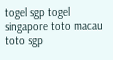togel sgp togel singapore toto macau toto sgp